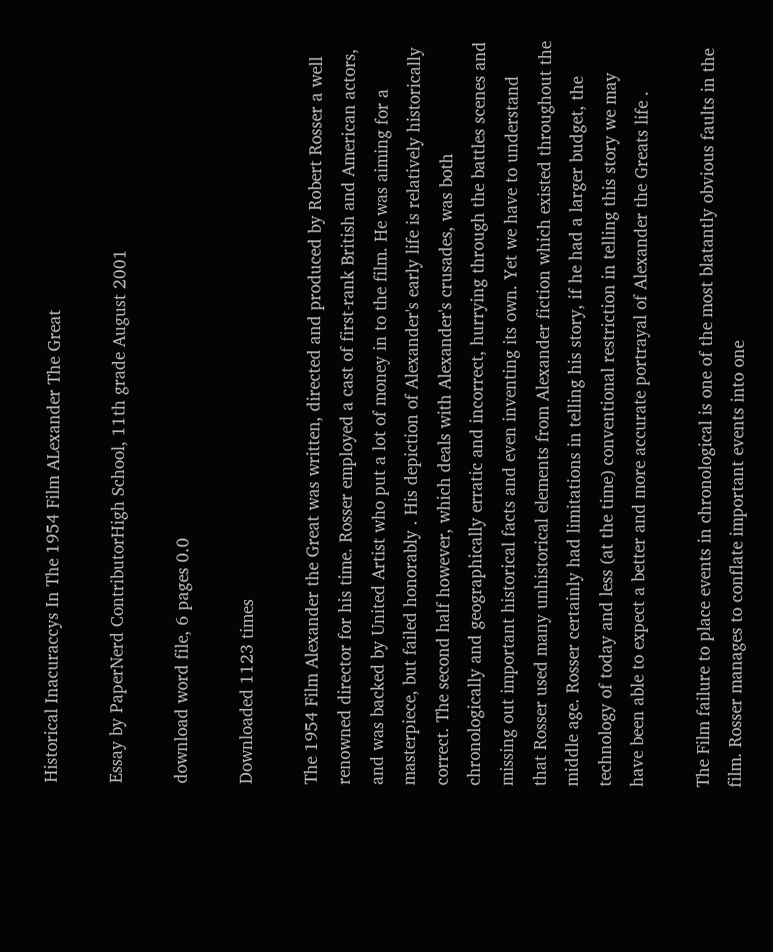Historical Inacuraccys In The 1954 Film ALexander The Great

Essay by PaperNerd ContributorHigh School, 11th grade August 2001

download word file, 6 pages 0.0

Downloaded 1123 times

The 1954 Film Alexander the Great was written, directed and produced by Robert Rosser a well renowned director for his time. Rosser employed a cast of first-rank British and American actors, and was backed by United Artist who put a lot of money in to the film. He was aiming for a masterpiece, but failed honorably . His depiction of Alexander's early life is relatively historically correct. The second half however, which deals with Alexander's crusades, was both chronologically and geographically erratic and incorrect, hurrying through the battles scenes and missing out important historical facts and even inventing its own. Yet we have to understand that Rosser used many unhistorical elements from Alexander fiction which existed throughout the middle age. Rosser certainly had limitations in telling his story, if he had a larger budget, the technology of today and less (at the time) conventional restriction in telling this story we may have been able to expect a better and more accurate portrayal of Alexander the Greats life .

The Film failure to place events in chronological is one of the most blatantly obvious faults in the film. Rosser manages to conflate important events into one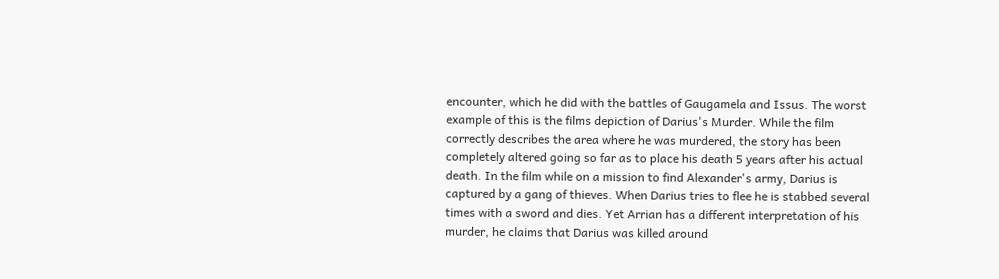encounter, which he did with the battles of Gaugamela and Issus. The worst example of this is the films depiction of Darius's Murder. While the film correctly describes the area where he was murdered, the story has been completely altered going so far as to place his death 5 years after his actual death. In the film while on a mission to find Alexander's army, Darius is captured by a gang of thieves. When Darius tries to flee he is stabbed several times with a sword and dies. Yet Arrian has a different interpretation of his murder, he claims that Darius was killed around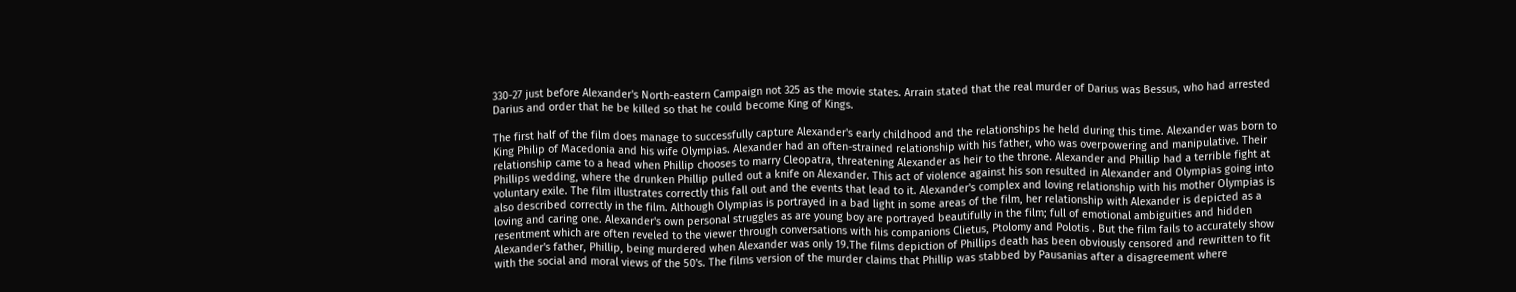330-27 just before Alexander's North-eastern Campaign not 325 as the movie states. Arrain stated that the real murder of Darius was Bessus, who had arrested Darius and order that he be killed so that he could become King of Kings.

The first half of the film does manage to successfully capture Alexander's early childhood and the relationships he held during this time. Alexander was born to King Philip of Macedonia and his wife Olympias. Alexander had an often-strained relationship with his father, who was overpowering and manipulative. Their relationship came to a head when Phillip chooses to marry Cleopatra, threatening Alexander as heir to the throne. Alexander and Phillip had a terrible fight at Phillips wedding, where the drunken Phillip pulled out a knife on Alexander. This act of violence against his son resulted in Alexander and Olympias going into voluntary exile. The film illustrates correctly this fall out and the events that lead to it. Alexander's complex and loving relationship with his mother Olympias is also described correctly in the film. Although Olympias is portrayed in a bad light in some areas of the film, her relationship with Alexander is depicted as a loving and caring one. Alexander's own personal struggles as are young boy are portrayed beautifully in the film; full of emotional ambiguities and hidden resentment which are often reveled to the viewer through conversations with his companions Clietus, Ptolomy and Polotis . But the film fails to accurately show Alexander's father, Phillip, being murdered when Alexander was only 19.The films depiction of Phillips death has been obviously censored and rewritten to fit with the social and moral views of the 50's. The films version of the murder claims that Phillip was stabbed by Pausanias after a disagreement where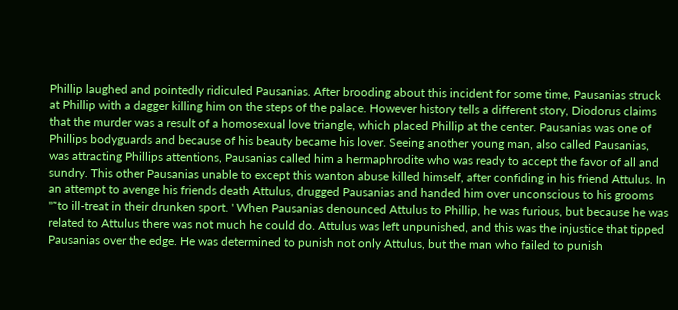Phillip laughed and pointedly ridiculed Pausanias. After brooding about this incident for some time, Pausanias struck at Phillip with a dagger killing him on the steps of the palace. However history tells a different story, Diodorus claims that the murder was a result of a homosexual love triangle, which placed Phillip at the center. Pausanias was one of Phillips bodyguards and because of his beauty became his lover. Seeing another young man, also called Pausanias, was attracting Phillips attentions, Pausanias called him a hermaphrodite who was ready to accept the favor of all and sundry. This other Pausanias unable to except this wanton abuse killed himself, after confiding in his friend Attulus. In an attempt to avenge his friends death Attulus, drugged Pausanias and handed him over unconscious to his grooms "˜to ill-treat in their drunken sport. ' When Pausanias denounced Attulus to Phillip, he was furious, but because he was related to Attulus there was not much he could do. Attulus was left unpunished, and this was the injustice that tipped Pausanias over the edge. He was determined to punish not only Attulus, but the man who failed to punish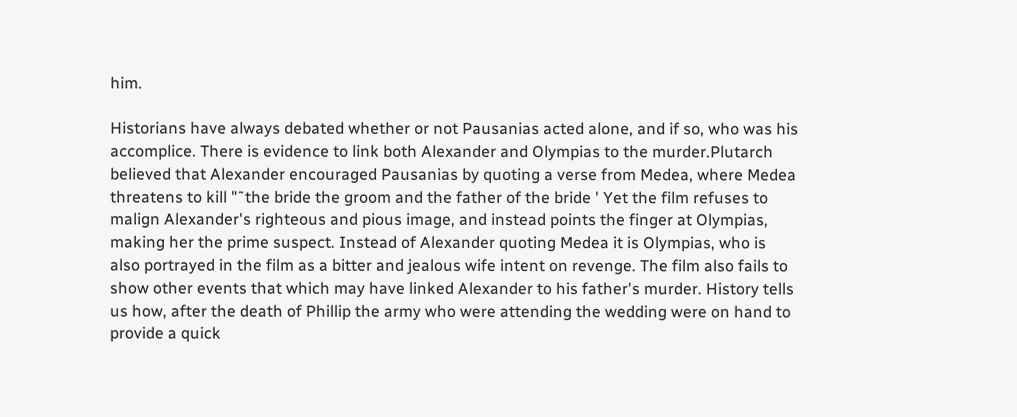him.

Historians have always debated whether or not Pausanias acted alone, and if so, who was his accomplice. There is evidence to link both Alexander and Olympias to the murder.Plutarch believed that Alexander encouraged Pausanias by quoting a verse from Medea, where Medea threatens to kill "˜the bride the groom and the father of the bride ' Yet the film refuses to malign Alexander's righteous and pious image, and instead points the finger at Olympias, making her the prime suspect. Instead of Alexander quoting Medea it is Olympias, who is also portrayed in the film as a bitter and jealous wife intent on revenge. The film also fails to show other events that which may have linked Alexander to his father's murder. History tells us how, after the death of Phillip the army who were attending the wedding were on hand to provide a quick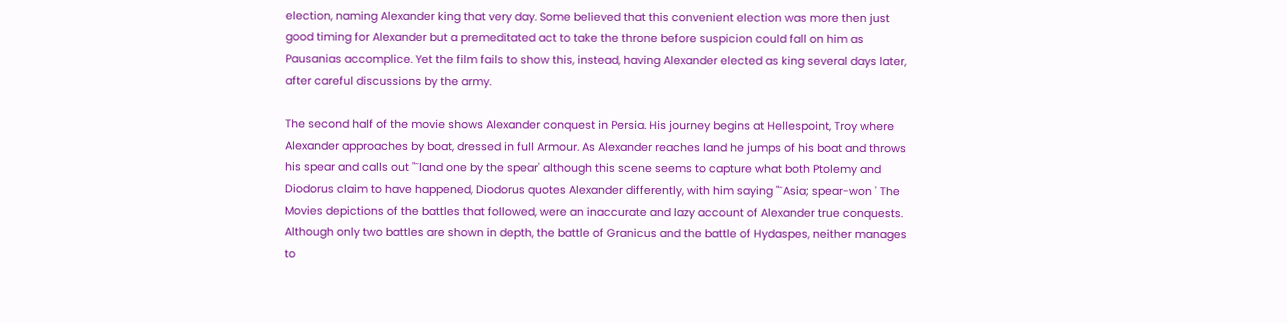election, naming Alexander king that very day. Some believed that this convenient election was more then just good timing for Alexander but a premeditated act to take the throne before suspicion could fall on him as Pausanias accomplice. Yet the film fails to show this, instead, having Alexander elected as king several days later, after careful discussions by the army.

The second half of the movie shows Alexander conquest in Persia. His journey begins at Hellespoint, Troy where Alexander approaches by boat, dressed in full Armour. As Alexander reaches land he jumps of his boat and throws his spear and calls out "˜land one by the spear' although this scene seems to capture what both Ptolemy and Diodorus claim to have happened, Diodorus quotes Alexander differently, with him saying "˜Asia; spear-won ' The Movies depictions of the battles that followed, were an inaccurate and lazy account of Alexander true conquests. Although only two battles are shown in depth, the battle of Granicus and the battle of Hydaspes, neither manages to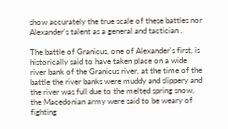show accurately the true scale of these battles nor Alexander's talent as a general and tactician .

The battle of Granicus, one of Alexander's first, is historically said to have taken place on a wide river bank of the Granicus river, at the time of the battle the river banks were muddy and slippery and the river was full due to the melted spring snow, the Macedonian army were said to be weary of fighting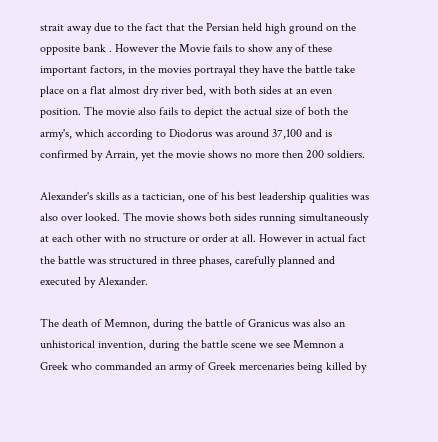strait away due to the fact that the Persian held high ground on the opposite bank . However the Movie fails to show any of these important factors, in the movies portrayal they have the battle take place on a flat almost dry river bed, with both sides at an even position. The movie also fails to depict the actual size of both the army's, which according to Diodorus was around 37,100 and is confirmed by Arrain, yet the movie shows no more then 200 soldiers.

Alexander's skills as a tactician, one of his best leadership qualities was also over looked. The movie shows both sides running simultaneously at each other with no structure or order at all. However in actual fact the battle was structured in three phases, carefully planned and executed by Alexander.

The death of Memnon, during the battle of Granicus was also an unhistorical invention, during the battle scene we see Memnon a Greek who commanded an army of Greek mercenaries being killed by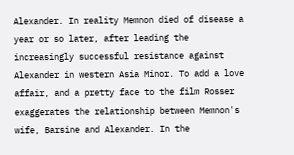Alexander. In reality Memnon died of disease a year or so later, after leading the increasingly successful resistance against Alexander in western Asia Minor. To add a love affair, and a pretty face to the film Rosser exaggerates the relationship between Memnon's wife, Barsine and Alexander. In the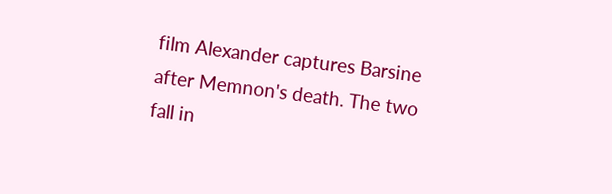film Alexander captures Barsine after Memnon's death. The two fall in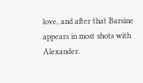love, and after that Barsine appears in most shots with Alexander.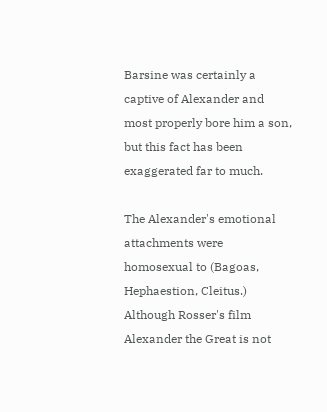Barsine was certainly a captive of Alexander and most properly bore him a son, but this fact has been exaggerated far to much.

The Alexander's emotional attachments were homosexual to (Bagoas, Hephaestion, Cleitus.) Although Rosser's film Alexander the Great is not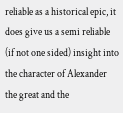reliable as a historical epic, it does give us a semi reliable (if not one sided) insight into the character of Alexander the great and the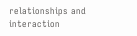relationships and interaction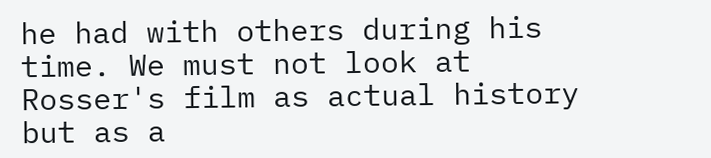he had with others during his time. We must not look at Rosser's film as actual history but as a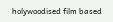holywoodised film based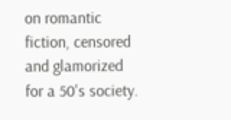on romantic fiction, censored and glamorized for a 50's society.